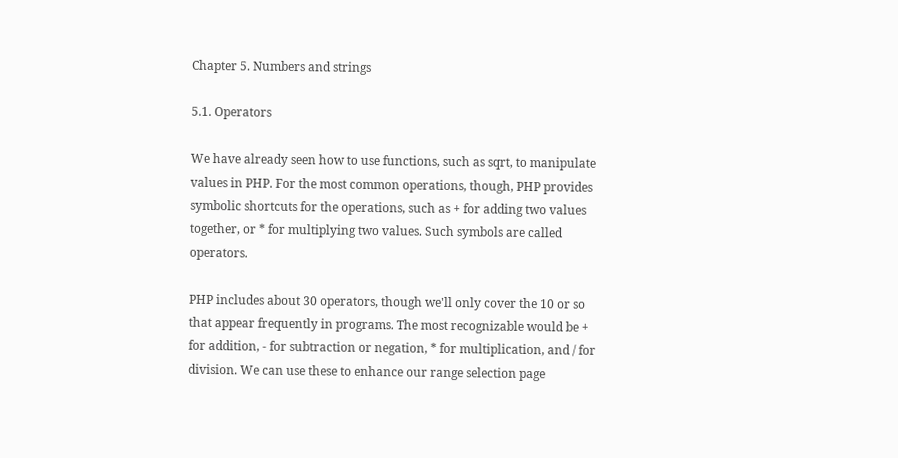Chapter 5. Numbers and strings

5.1. Operators

We have already seen how to use functions, such as sqrt, to manipulate values in PHP. For the most common operations, though, PHP provides symbolic shortcuts for the operations, such as + for adding two values together, or * for multiplying two values. Such symbols are called operators.

PHP includes about 30 operators, though we'll only cover the 10 or so that appear frequently in programs. The most recognizable would be + for addition, - for subtraction or negation, * for multiplication, and / for division. We can use these to enhance our range selection page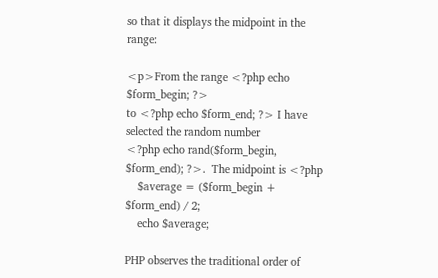so that it displays the midpoint in the range:

<p>From the range <?php echo $form_begin; ?>
to <?php echo $form_end; ?> I have selected the random number
<?php echo rand($form_begin, $form_end); ?>.  The midpoint is <?php
    $average = ($form_begin + $form_end) / 2;
    echo $average;

PHP observes the traditional order of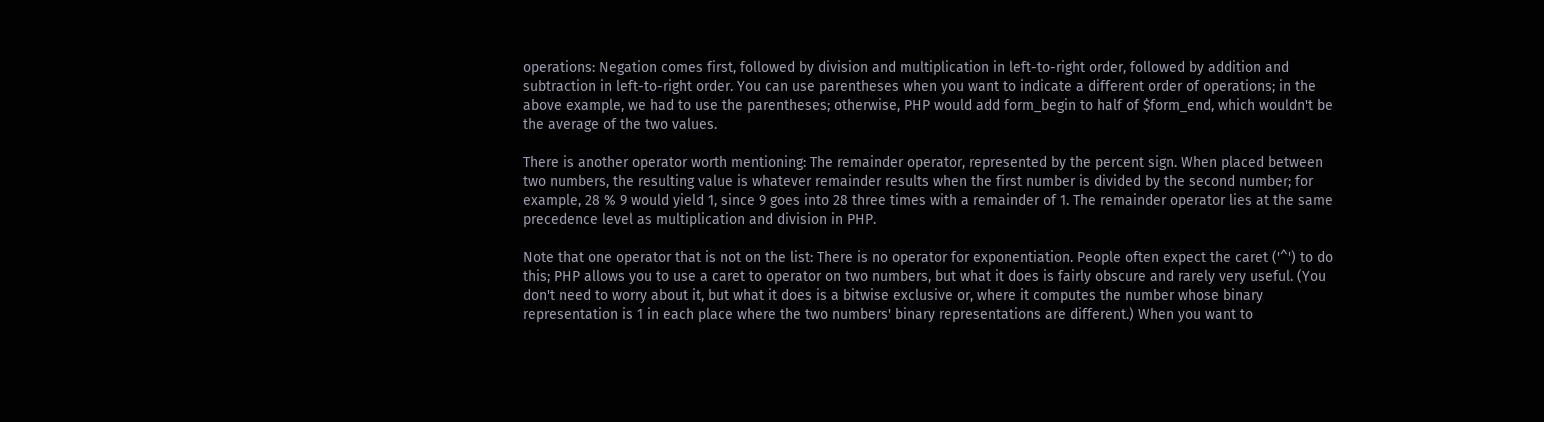operations: Negation comes first, followed by division and multiplication in left-to-right order, followed by addition and subtraction in left-to-right order. You can use parentheses when you want to indicate a different order of operations; in the above example, we had to use the parentheses; otherwise, PHP would add form_begin to half of $form_end, which wouldn't be the average of the two values.

There is another operator worth mentioning: The remainder operator, represented by the percent sign. When placed between two numbers, the resulting value is whatever remainder results when the first number is divided by the second number; for example, 28 % 9 would yield 1, since 9 goes into 28 three times with a remainder of 1. The remainder operator lies at the same precedence level as multiplication and division in PHP.

Note that one operator that is not on the list: There is no operator for exponentiation. People often expect the caret ('^') to do this; PHP allows you to use a caret to operator on two numbers, but what it does is fairly obscure and rarely very useful. (You don't need to worry about it, but what it does is a bitwise exclusive or, where it computes the number whose binary representation is 1 in each place where the two numbers' binary representations are different.) When you want to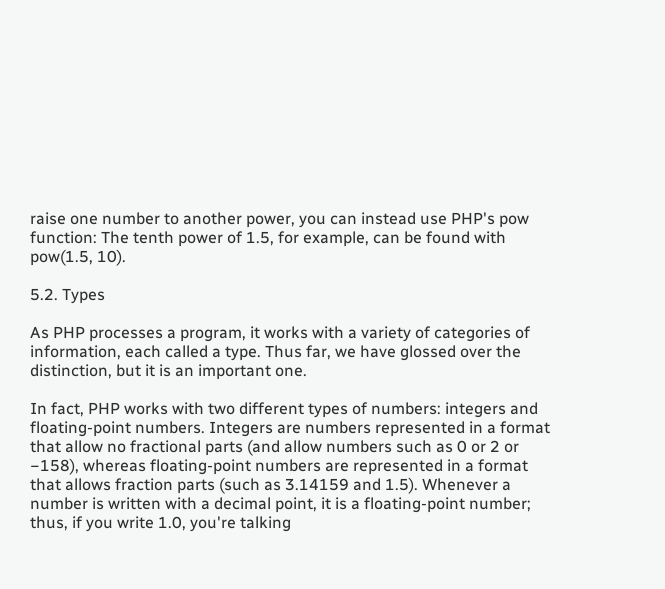raise one number to another power, you can instead use PHP's pow function: The tenth power of 1.5, for example, can be found with pow(1.5, 10).

5.2. Types

As PHP processes a program, it works with a variety of categories of information, each called a type. Thus far, we have glossed over the distinction, but it is an important one.

In fact, PHP works with two different types of numbers: integers and floating-point numbers. Integers are numbers represented in a format that allow no fractional parts (and allow numbers such as 0 or 2 or −158), whereas floating-point numbers are represented in a format that allows fraction parts (such as 3.14159 and 1.5). Whenever a number is written with a decimal point, it is a floating-point number; thus, if you write 1.0, you're talking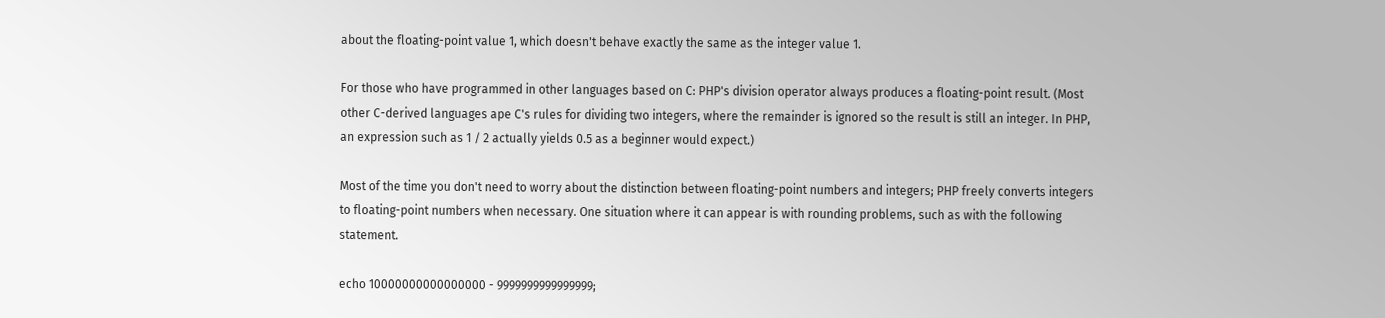about the floating-point value 1, which doesn't behave exactly the same as the integer value 1.

For those who have programmed in other languages based on C: PHP's division operator always produces a floating-point result. (Most other C-derived languages ape C's rules for dividing two integers, where the remainder is ignored so the result is still an integer. In PHP, an expression such as 1 / 2 actually yields 0.5 as a beginner would expect.)

Most of the time you don't need to worry about the distinction between floating-point numbers and integers; PHP freely converts integers to floating-point numbers when necessary. One situation where it can appear is with rounding problems, such as with the following statement.

echo 10000000000000000 - 9999999999999999;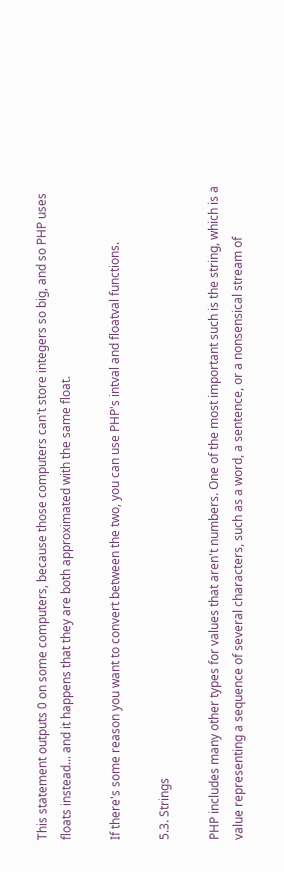This statement outputs 0 on some computers, because those computers can't store integers so big, and so PHP uses floats instead... and it happens that they are both approximated with the same float.

If there's some reason you want to convert between the two, you can use PHP's intval and floatval functions.

5.3. Strings

PHP includes many other types for values that aren't numbers. One of the most important such is the string, which is a value representing a sequence of several characters, such as a word, a sentence, or a nonsensical stream of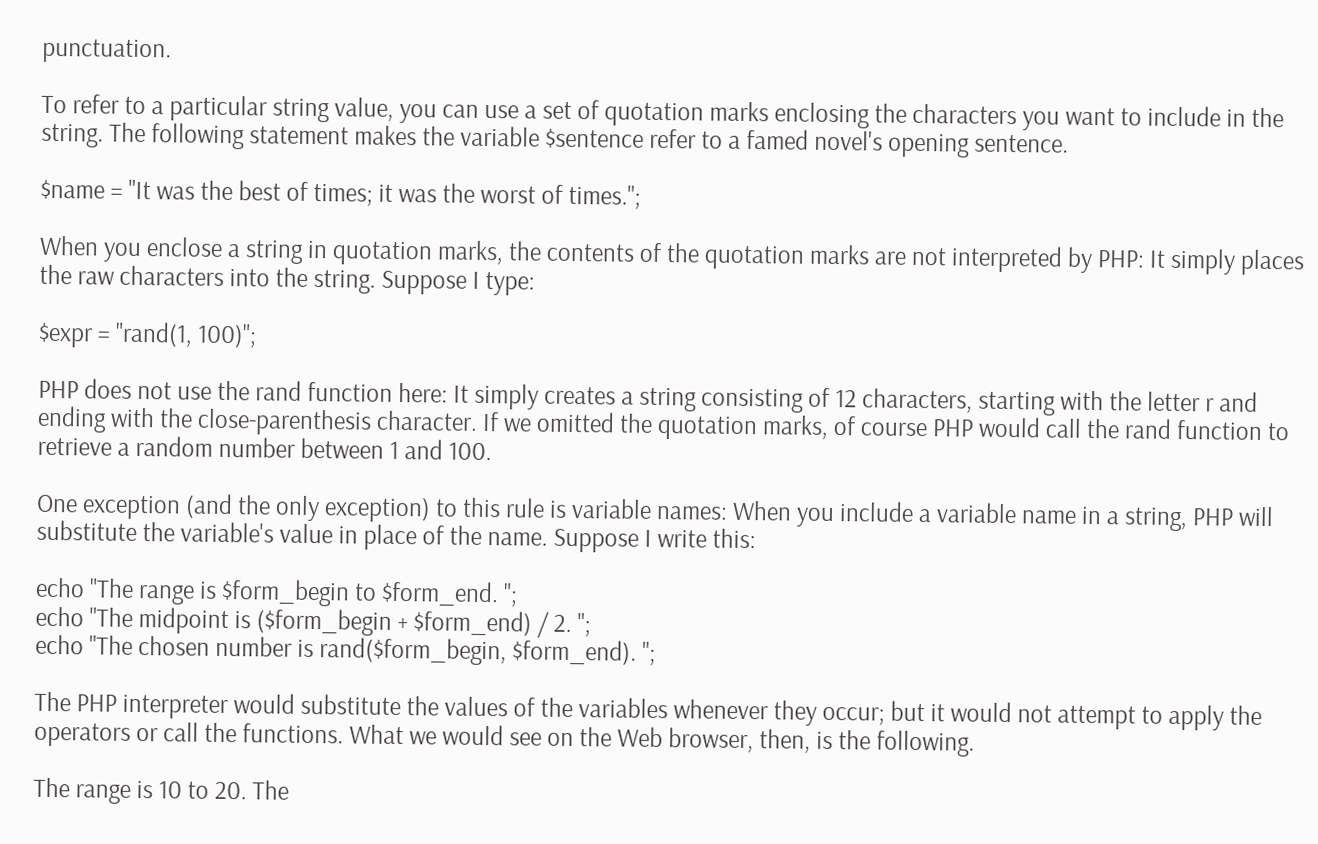punctuation.

To refer to a particular string value, you can use a set of quotation marks enclosing the characters you want to include in the string. The following statement makes the variable $sentence refer to a famed novel's opening sentence.

$name = "It was the best of times; it was the worst of times.";

When you enclose a string in quotation marks, the contents of the quotation marks are not interpreted by PHP: It simply places the raw characters into the string. Suppose I type:

$expr = "rand(1, 100)";

PHP does not use the rand function here: It simply creates a string consisting of 12 characters, starting with the letter r and ending with the close-parenthesis character. If we omitted the quotation marks, of course PHP would call the rand function to retrieve a random number between 1 and 100.

One exception (and the only exception) to this rule is variable names: When you include a variable name in a string, PHP will substitute the variable's value in place of the name. Suppose I write this:

echo "The range is $form_begin to $form_end. ";
echo "The midpoint is ($form_begin + $form_end) / 2. ";
echo "The chosen number is rand($form_begin, $form_end). ";

The PHP interpreter would substitute the values of the variables whenever they occur; but it would not attempt to apply the operators or call the functions. What we would see on the Web browser, then, is the following.

The range is 10 to 20. The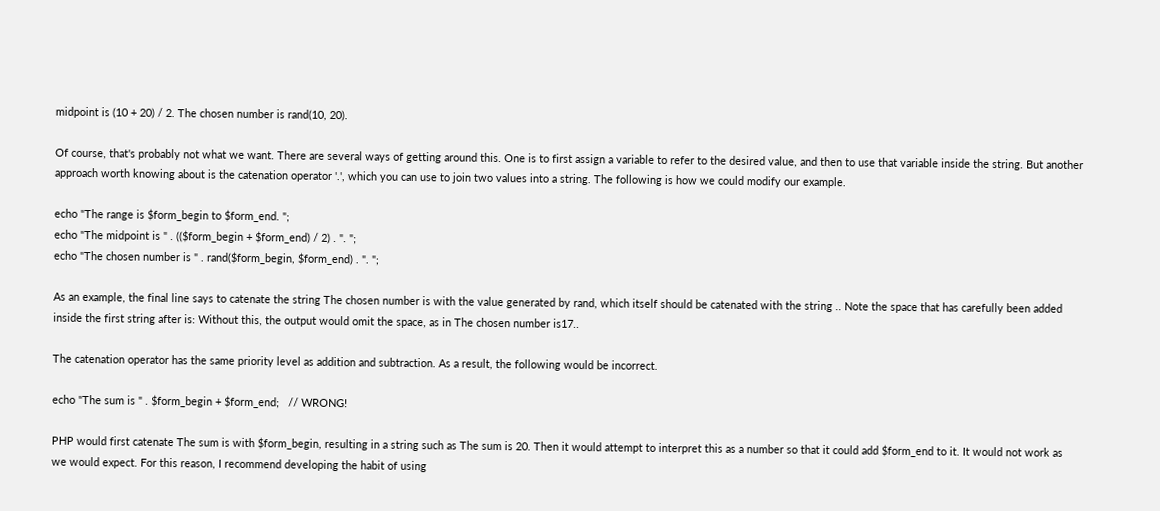midpoint is (10 + 20) / 2. The chosen number is rand(10, 20).

Of course, that's probably not what we want. There are several ways of getting around this. One is to first assign a variable to refer to the desired value, and then to use that variable inside the string. But another approach worth knowing about is the catenation operator '.', which you can use to join two values into a string. The following is how we could modify our example.

echo "The range is $form_begin to $form_end. ";
echo "The midpoint is " . (($form_begin + $form_end) / 2) . ". ";
echo "The chosen number is " . rand($form_begin, $form_end) . ". ";

As an example, the final line says to catenate the string The chosen number is with the value generated by rand, which itself should be catenated with the string .. Note the space that has carefully been added inside the first string after is: Without this, the output would omit the space, as in The chosen number is17..

The catenation operator has the same priority level as addition and subtraction. As a result, the following would be incorrect.

echo "The sum is " . $form_begin + $form_end;   // WRONG!

PHP would first catenate The sum is with $form_begin, resulting in a string such as The sum is 20. Then it would attempt to interpret this as a number so that it could add $form_end to it. It would not work as we would expect. For this reason, I recommend developing the habit of using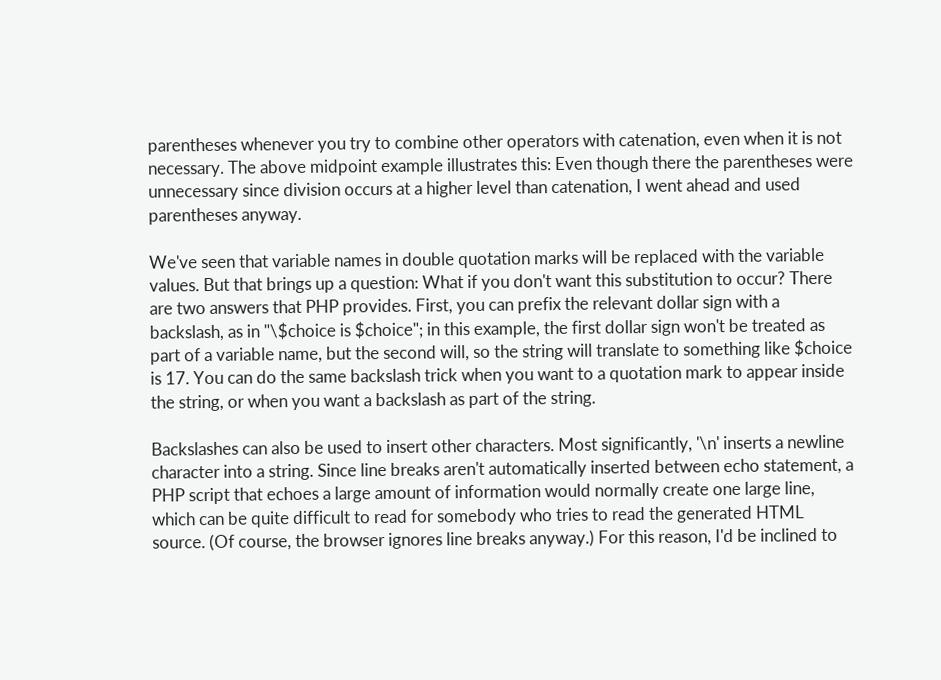parentheses whenever you try to combine other operators with catenation, even when it is not necessary. The above midpoint example illustrates this: Even though there the parentheses were unnecessary since division occurs at a higher level than catenation, I went ahead and used parentheses anyway.

We've seen that variable names in double quotation marks will be replaced with the variable values. But that brings up a question: What if you don't want this substitution to occur? There are two answers that PHP provides. First, you can prefix the relevant dollar sign with a backslash, as in "\$choice is $choice"; in this example, the first dollar sign won't be treated as part of a variable name, but the second will, so the string will translate to something like $choice is 17. You can do the same backslash trick when you want to a quotation mark to appear inside the string, or when you want a backslash as part of the string.

Backslashes can also be used to insert other characters. Most significantly, '\n' inserts a newline character into a string. Since line breaks aren't automatically inserted between echo statement, a PHP script that echoes a large amount of information would normally create one large line, which can be quite difficult to read for somebody who tries to read the generated HTML source. (Of course, the browser ignores line breaks anyway.) For this reason, I'd be inclined to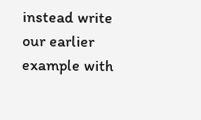instead write our earlier example with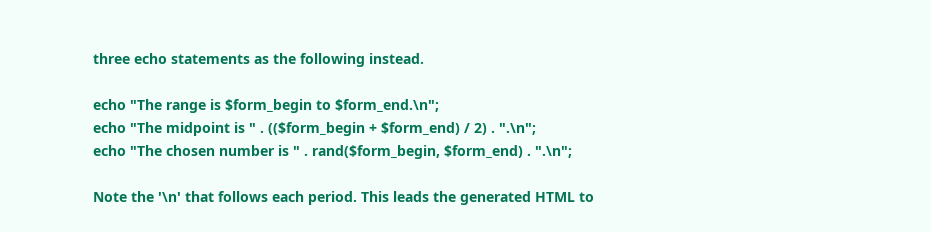three echo statements as the following instead.

echo "The range is $form_begin to $form_end.\n";
echo "The midpoint is " . (($form_begin + $form_end) / 2) . ".\n";
echo "The chosen number is " . rand($form_begin, $form_end) . ".\n";

Note the '\n' that follows each period. This leads the generated HTML to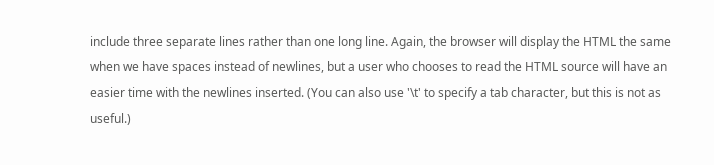include three separate lines rather than one long line. Again, the browser will display the HTML the same when we have spaces instead of newlines, but a user who chooses to read the HTML source will have an easier time with the newlines inserted. (You can also use '\t' to specify a tab character, but this is not as useful.)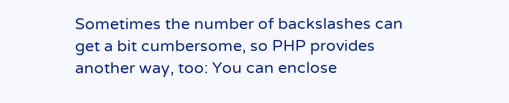Sometimes the number of backslashes can get a bit cumbersome, so PHP provides another way, too: You can enclose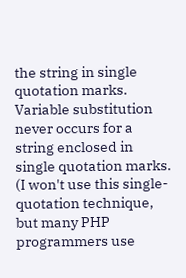the string in single quotation marks. Variable substitution never occurs for a string enclosed in single quotation marks. (I won't use this single-quotation technique, but many PHP programmers use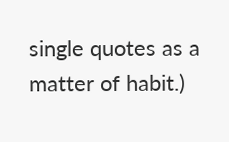single quotes as a matter of habit.)